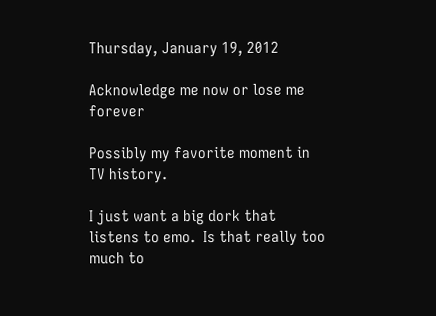Thursday, January 19, 2012

Acknowledge me now or lose me forever

Possibly my favorite moment in TV history.

I just want a big dork that listens to emo.  Is that really too much to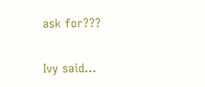ask for???


Ivy said...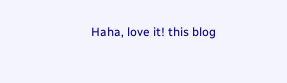Haha, love it! this blog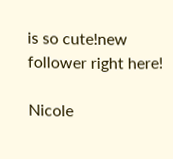is so cute!new follower right here!

Nicole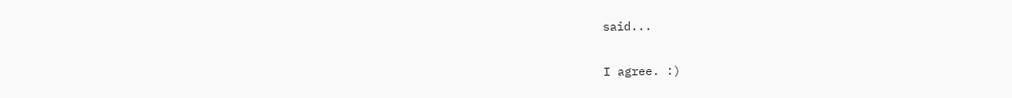said...

I agree. :)